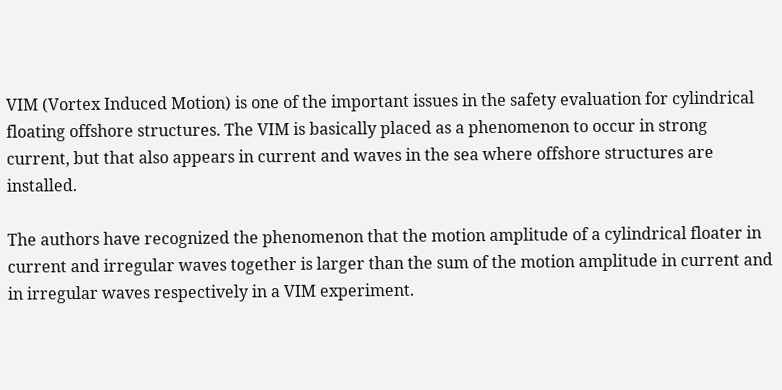VIM (Vortex Induced Motion) is one of the important issues in the safety evaluation for cylindrical floating offshore structures. The VIM is basically placed as a phenomenon to occur in strong current, but that also appears in current and waves in the sea where offshore structures are installed.

The authors have recognized the phenomenon that the motion amplitude of a cylindrical floater in current and irregular waves together is larger than the sum of the motion amplitude in current and in irregular waves respectively in a VIM experiment.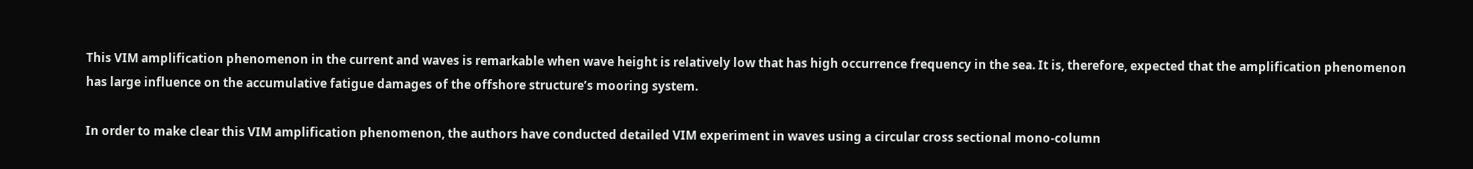This VIM amplification phenomenon in the current and waves is remarkable when wave height is relatively low that has high occurrence frequency in the sea. It is, therefore, expected that the amplification phenomenon has large influence on the accumulative fatigue damages of the offshore structure’s mooring system.

In order to make clear this VIM amplification phenomenon, the authors have conducted detailed VIM experiment in waves using a circular cross sectional mono-column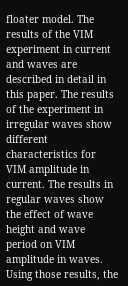floater model. The results of the VIM experiment in current and waves are described in detail in this paper. The results of the experiment in irregular waves show different characteristics for VIM amplitude in current. The results in regular waves show the effect of wave height and wave period on VIM amplitude in waves. Using those results, the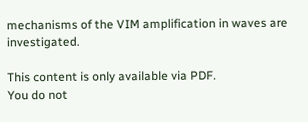mechanisms of the VIM amplification in waves are investigated.

This content is only available via PDF.
You do not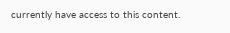currently have access to this content.